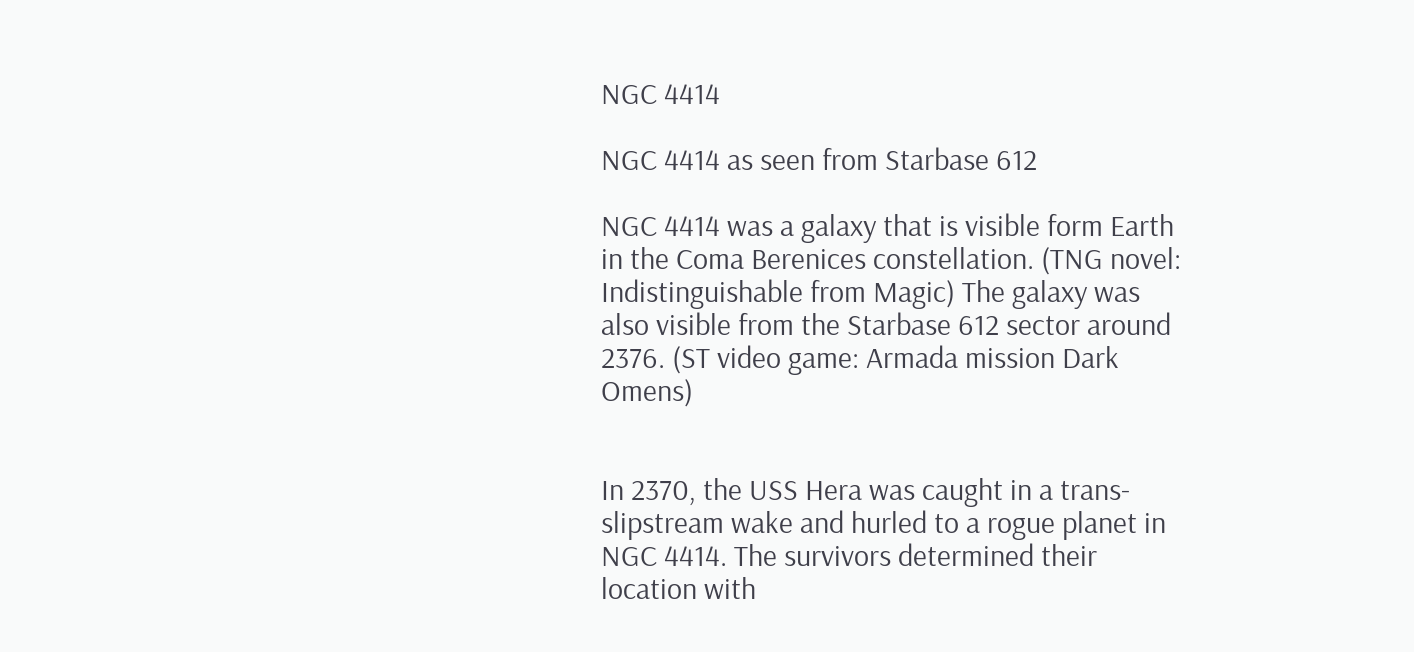NGC 4414

NGC 4414 as seen from Starbase 612

NGC 4414 was a galaxy that is visible form Earth in the Coma Berenices constellation. (TNG novel: Indistinguishable from Magic) The galaxy was also visible from the Starbase 612 sector around 2376. (ST video game: Armada mission Dark Omens)


In 2370, the USS Hera was caught in a trans-slipstream wake and hurled to a rogue planet in NGC 4414. The survivors determined their location with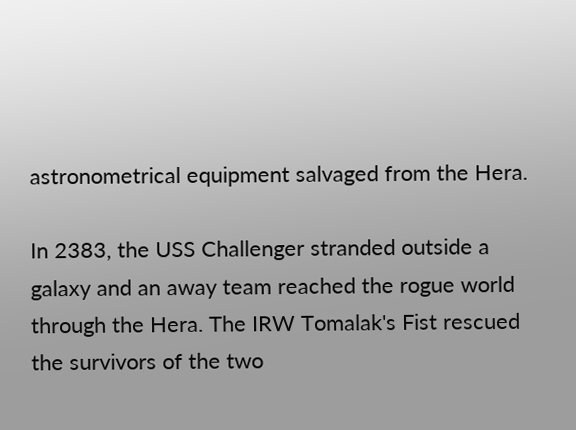astronometrical equipment salvaged from the Hera.

In 2383, the USS Challenger stranded outside a galaxy and an away team reached the rogue world through the Hera. The IRW Tomalak's Fist rescued the survivors of the two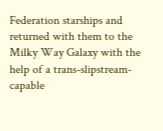Federation starships and returned with them to the Milky Way Galaxy with the help of a trans-slipstream-capable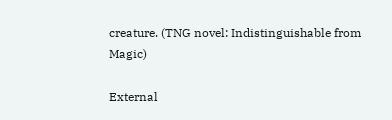creature. (TNG novel: Indistinguishable from Magic)

External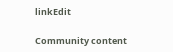linkEdit

Community content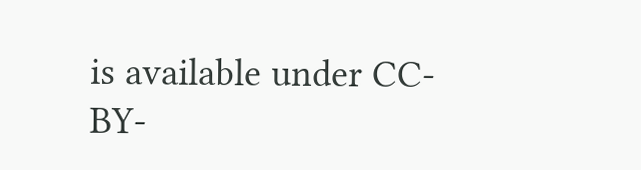is available under CC-BY-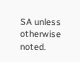SA unless otherwise noted.